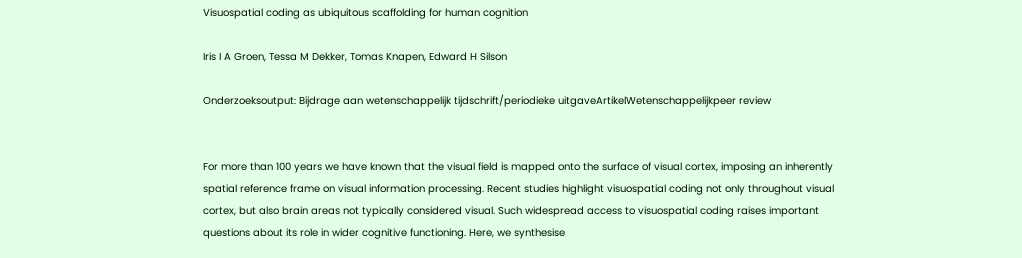Visuospatial coding as ubiquitous scaffolding for human cognition

Iris I A Groen, Tessa M Dekker, Tomas Knapen, Edward H Silson

Onderzoeksoutput: Bijdrage aan wetenschappelijk tijdschrift/periodieke uitgaveArtikelWetenschappelijkpeer review


For more than 100 years we have known that the visual field is mapped onto the surface of visual cortex, imposing an inherently spatial reference frame on visual information processing. Recent studies highlight visuospatial coding not only throughout visual cortex, but also brain areas not typically considered visual. Such widespread access to visuospatial coding raises important questions about its role in wider cognitive functioning. Here, we synthesise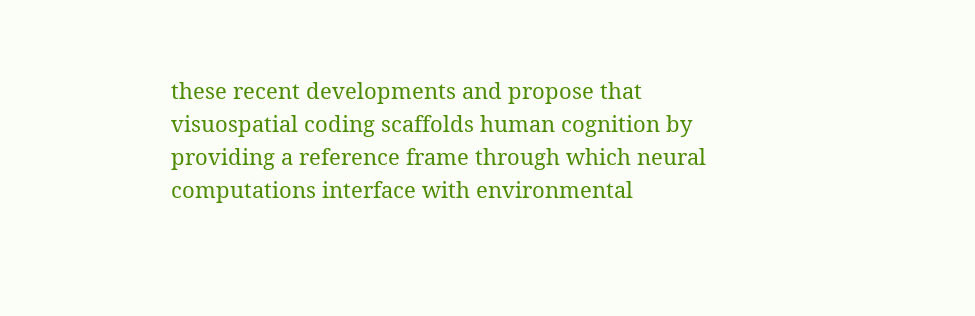these recent developments and propose that visuospatial coding scaffolds human cognition by providing a reference frame through which neural computations interface with environmental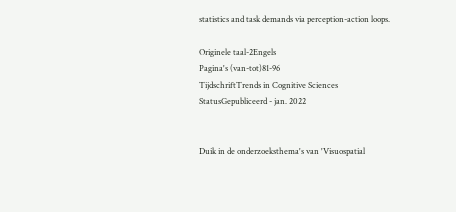statistics and task demands via perception-action loops.

Originele taal-2Engels
Pagina's (van-tot)81-96
TijdschriftTrends in Cognitive Sciences
StatusGepubliceerd - jan. 2022


Duik in de onderzoeksthema's van 'Visuospatial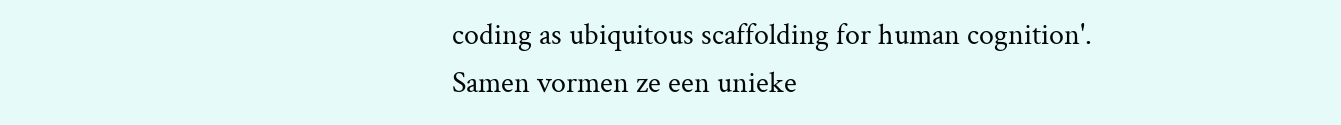coding as ubiquitous scaffolding for human cognition'. Samen vormen ze een unieke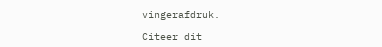vingerafdruk.

Citeer dit